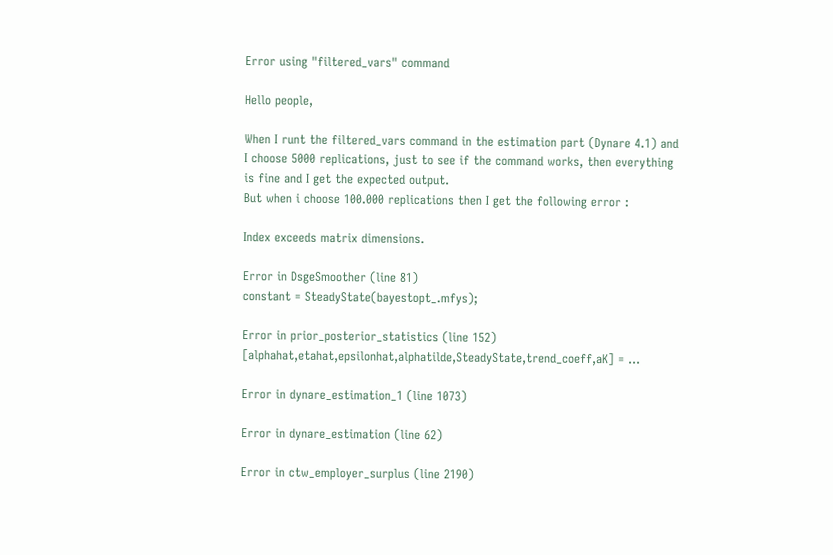Error using "filtered_vars" command

Hello people,

When I runt the filtered_vars command in the estimation part (Dynare 4.1) and I choose 5000 replications, just to see if the command works, then everything is fine and I get the expected output.
But when i choose 100.000 replications then I get the following error :

Index exceeds matrix dimensions.

Error in DsgeSmoother (line 81)
constant = SteadyState(bayestopt_.mfys);

Error in prior_posterior_statistics (line 152)
[alphahat,etahat,epsilonhat,alphatilde,SteadyState,trend_coeff,aK] = …

Error in dynare_estimation_1 (line 1073)

Error in dynare_estimation (line 62)

Error in ctw_employer_surplus (line 2190)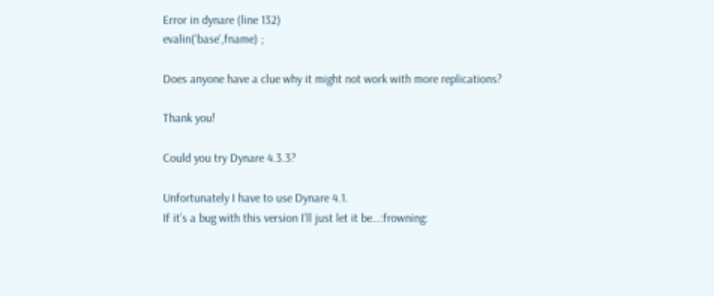Error in dynare (line 132)
evalin(‘base’,fname) ;

Does anyone have a clue why it might not work with more replications?

Thank you!

Could you try Dynare 4.3.3?

Unfortunately I have to use Dynare 4.1.
If it’s a bug with this version I’ll just let it be…:frowning: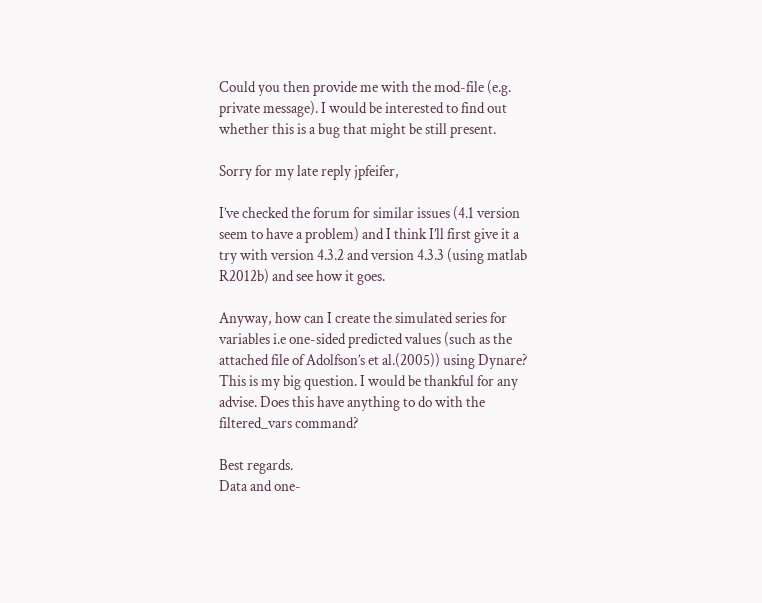Could you then provide me with the mod-file (e.g. private message). I would be interested to find out whether this is a bug that might be still present.

Sorry for my late reply jpfeifer,

I’ve checked the forum for similar issues (4.1 version seem to have a problem) and I think I’ll first give it a try with version 4.3.2 and version 4.3.3 (using matlab R2012b) and see how it goes.

Anyway, how can I create the simulated series for variables i.e one-sided predicted values (such as the attached file of Adolfson’s et al.(2005)) using Dynare? This is my big question. I would be thankful for any advise. Does this have anything to do with the filtered_vars command?

Best regards.
Data and one-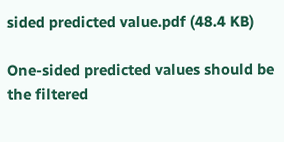sided predicted value.pdf (48.4 KB)

One-sided predicted values should be the filtered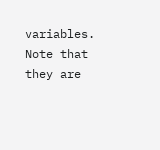variables. Note that they are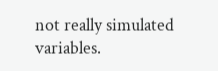not really simulated variables.